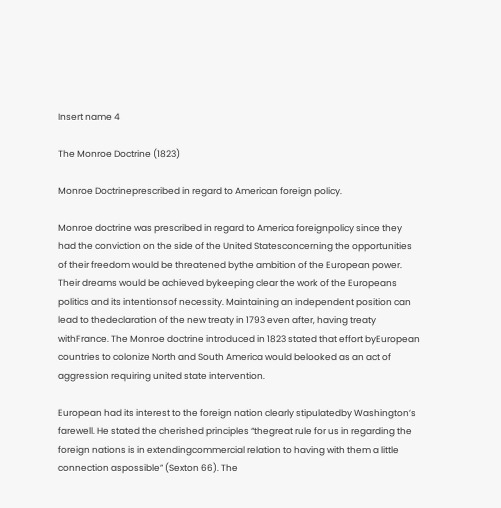Insert name 4

The Monroe Doctrine (1823)

Monroe Doctrineprescribed in regard to American foreign policy.

Monroe doctrine was prescribed in regard to America foreignpolicy since they had the conviction on the side of the United Statesconcerning the opportunities of their freedom would be threatened bythe ambition of the European power. Their dreams would be achieved bykeeping clear the work of the Europeans politics and its intentionsof necessity. Maintaining an independent position can lead to thedeclaration of the new treaty in 1793 even after, having treaty withFrance. The Monroe doctrine introduced in 1823 stated that effort byEuropean countries to colonize North and South America would belooked as an act of aggression requiring united state intervention.

European had its interest to the foreign nation clearly stipulatedby Washington’s farewell. He stated the cherished principles “thegreat rule for us in regarding the foreign nations is in extendingcommercial relation to having with them a little connection aspossible” (Sexton 66). The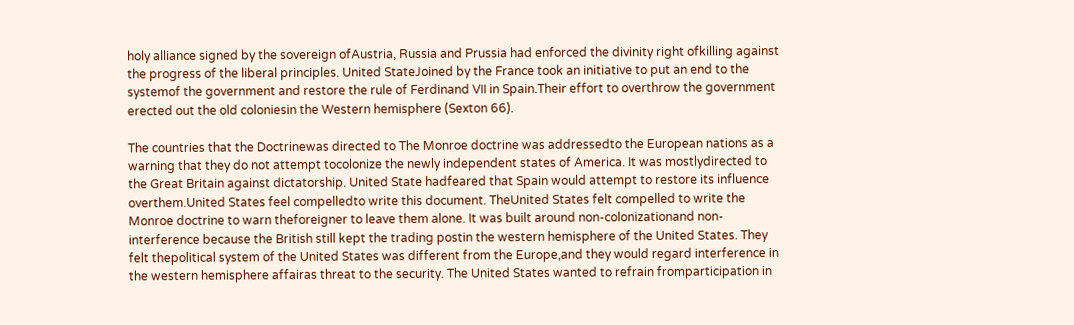holy alliance signed by the sovereign ofAustria, Russia and Prussia had enforced the divinity right ofkilling against the progress of the liberal principles. United StateJoined by the France took an initiative to put an end to the systemof the government and restore the rule of Ferdinand VII in Spain.Their effort to overthrow the government erected out the old coloniesin the Western hemisphere (Sexton 66).

The countries that the Doctrinewas directed to The Monroe doctrine was addressedto the European nations as a warning that they do not attempt tocolonize the newly independent states of America. It was mostlydirected to the Great Britain against dictatorship. United State hadfeared that Spain would attempt to restore its influence overthem.United States feel compelledto write this document. TheUnited States felt compelled to write the Monroe doctrine to warn theforeigner to leave them alone. It was built around non-colonizationand non-interference because the British still kept the trading postin the western hemisphere of the United States. They felt thepolitical system of the United States was different from the Europe,and they would regard interference in the western hemisphere affairas threat to the security. The United States wanted to refrain fromparticipation in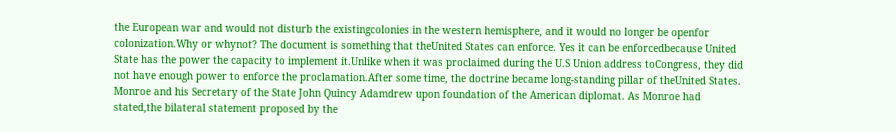the European war and would not disturb the existingcolonies in the western hemisphere, and it would no longer be openfor colonization.Why or whynot? The document is something that theUnited States can enforce. Yes it can be enforcedbecause United State has the power the capacity to implement it.Unlike when it was proclaimed during the U.S Union address toCongress, they did not have enough power to enforce the proclamation.After some time, the doctrine became long-standing pillar of theUnited States. Monroe and his Secretary of the State John Quincy Adamdrew upon foundation of the American diplomat. As Monroe had stated,the bilateral statement proposed by the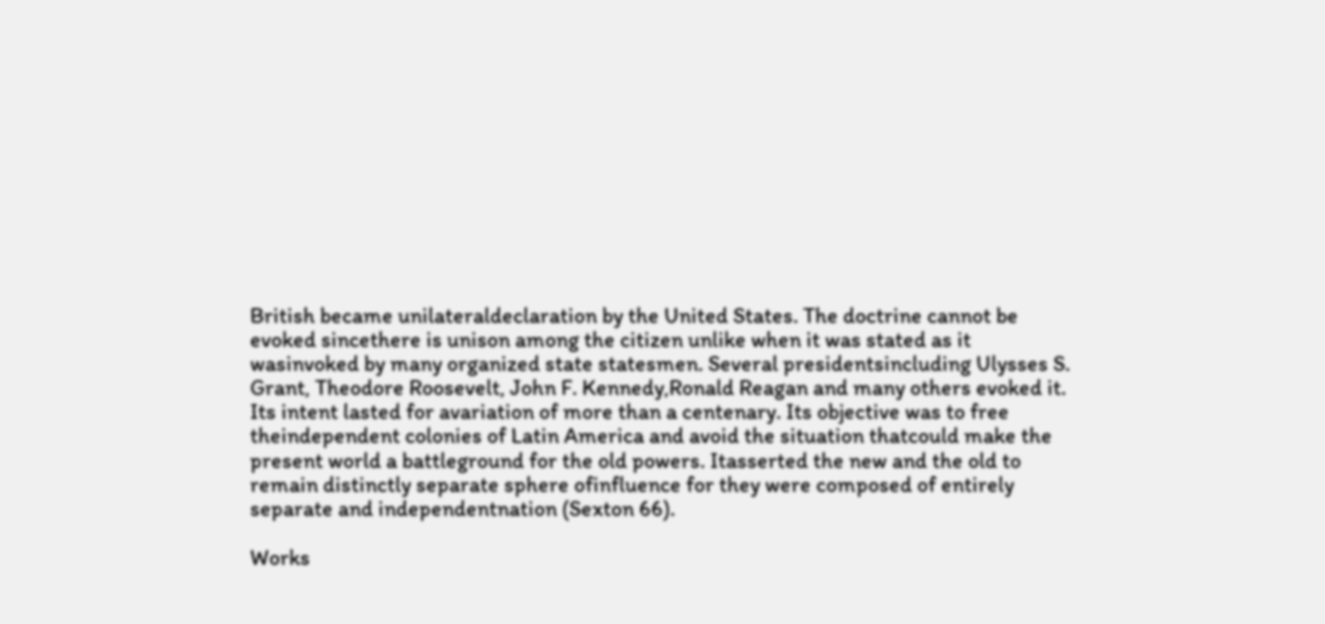British became unilateraldeclaration by the United States. The doctrine cannot be evoked sincethere is unison among the citizen unlike when it was stated as it wasinvoked by many organized state statesmen. Several presidentsincluding Ulysses S. Grant, Theodore Roosevelt, John F. Kennedy,Ronald Reagan and many others evoked it. Its intent lasted for avariation of more than a centenary. Its objective was to free theindependent colonies of Latin America and avoid the situation thatcould make the present world a battleground for the old powers. Itasserted the new and the old to remain distinctly separate sphere ofinfluence for they were composed of entirely separate and independentnation (Sexton 66).

Works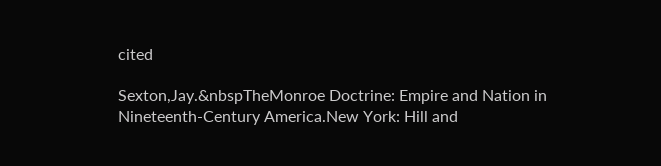cited

Sexton,Jay.&nbspTheMonroe Doctrine: Empire and Nation in Nineteenth-Century America.New York: Hill and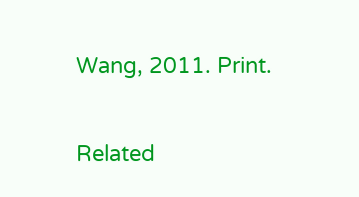Wang, 2011. Print.

Related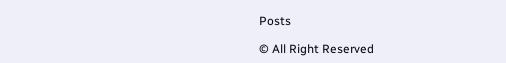Posts

© All Right Reserved